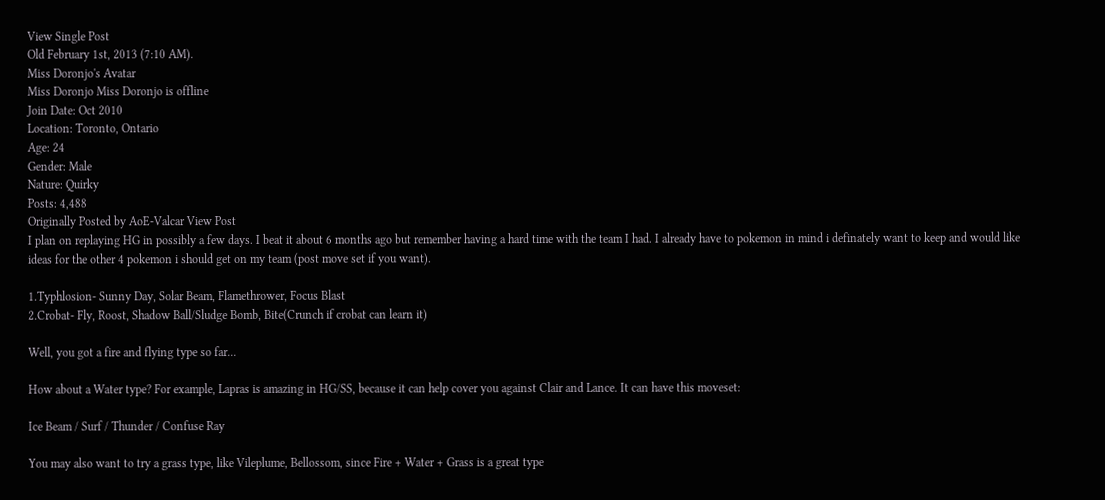View Single Post
Old February 1st, 2013 (7:10 AM).
Miss Doronjo's Avatar
Miss Doronjo Miss Doronjo is offline
Join Date: Oct 2010
Location: Toronto, Ontario
Age: 24
Gender: Male
Nature: Quirky
Posts: 4,488
Originally Posted by AoE-Valcar View Post
I plan on replaying HG in possibly a few days. I beat it about 6 months ago but remember having a hard time with the team I had. I already have to pokemon in mind i definately want to keep and would like ideas for the other 4 pokemon i should get on my team (post move set if you want).

1.Typhlosion- Sunny Day, Solar Beam, Flamethrower, Focus Blast
2.Crobat- Fly, Roost, Shadow Ball/Sludge Bomb, Bite(Crunch if crobat can learn it)

Well, you got a fire and flying type so far...

How about a Water type? For example, Lapras is amazing in HG/SS, because it can help cover you against Clair and Lance. It can have this moveset:

Ice Beam / Surf / Thunder / Confuse Ray

You may also want to try a grass type, like Vileplume, Bellossom, since Fire + Water + Grass is a great type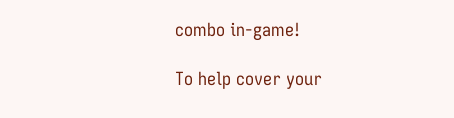combo in-game!

To help cover your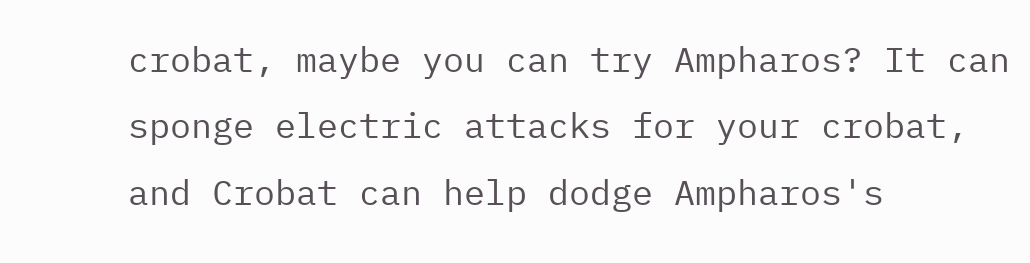crobat, maybe you can try Ampharos? It can sponge electric attacks for your crobat, and Crobat can help dodge Ampharos's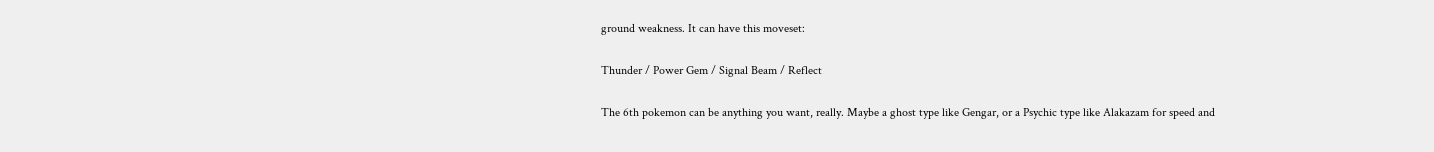ground weakness. It can have this moveset:

Thunder / Power Gem / Signal Beam / Reflect

The 6th pokemon can be anything you want, really. Maybe a ghost type like Gengar, or a Psychic type like Alakazam for speed and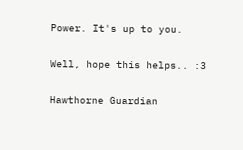Power. It's up to you.

Well, hope this helps.. :3

Hawthorne Guardian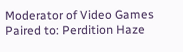Moderator of Video Games
Paired to: Perdition Haze